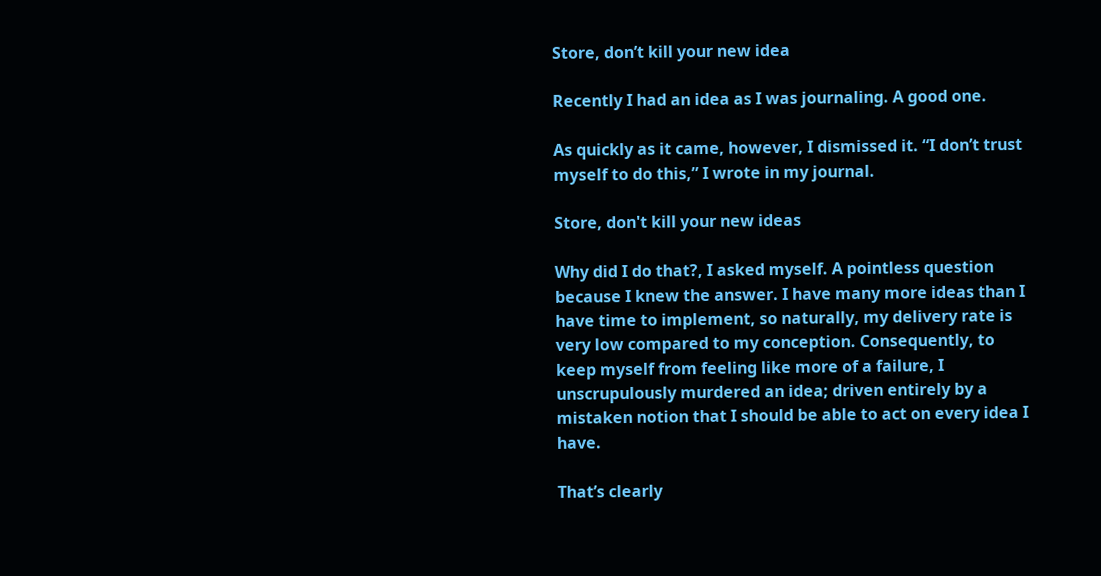Store, don’t kill your new idea

Recently I had an idea as I was journaling. A good one.

As quickly as it came, however, I dismissed it. “I don’t trust myself to do this,” I wrote in my journal.

Store, don't kill your new ideas

Why did I do that?, I asked myself. A pointless question because I knew the answer. I have many more ideas than I have time to implement, so naturally, my delivery rate is very low compared to my conception. Consequently, to keep myself from feeling like more of a failure, I unscrupulously murdered an idea; driven entirely by a mistaken notion that I should be able to act on every idea I have.

That’s clearly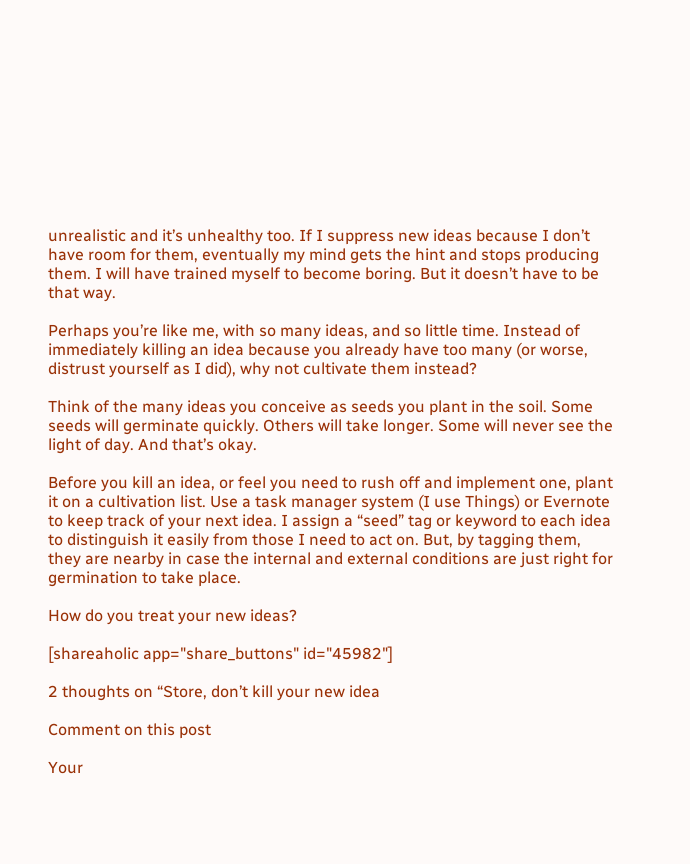unrealistic and it’s unhealthy too. If I suppress new ideas because I don’t have room for them, eventually my mind gets the hint and stops producing them. I will have trained myself to become boring. But it doesn’t have to be that way.

Perhaps you’re like me, with so many ideas, and so little time. Instead of immediately killing an idea because you already have too many (or worse, distrust yourself as I did), why not cultivate them instead?

Think of the many ideas you conceive as seeds you plant in the soil. Some seeds will germinate quickly. Others will take longer. Some will never see the light of day. And that’s okay.

Before you kill an idea, or feel you need to rush off and implement one, plant it on a cultivation list. Use a task manager system (I use Things) or Evernote to keep track of your next idea. I assign a “seed” tag or keyword to each idea to distinguish it easily from those I need to act on. But, by tagging them, they are nearby in case the internal and external conditions are just right for germination to take place.

How do you treat your new ideas?

[shareaholic app="share_buttons" id="45982"]

2 thoughts on “Store, don’t kill your new idea

Comment on this post

Your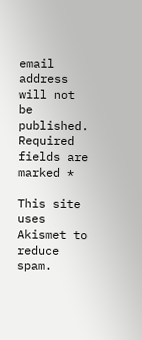email address will not be published. Required fields are marked *

This site uses Akismet to reduce spam.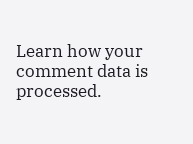Learn how your comment data is processed.